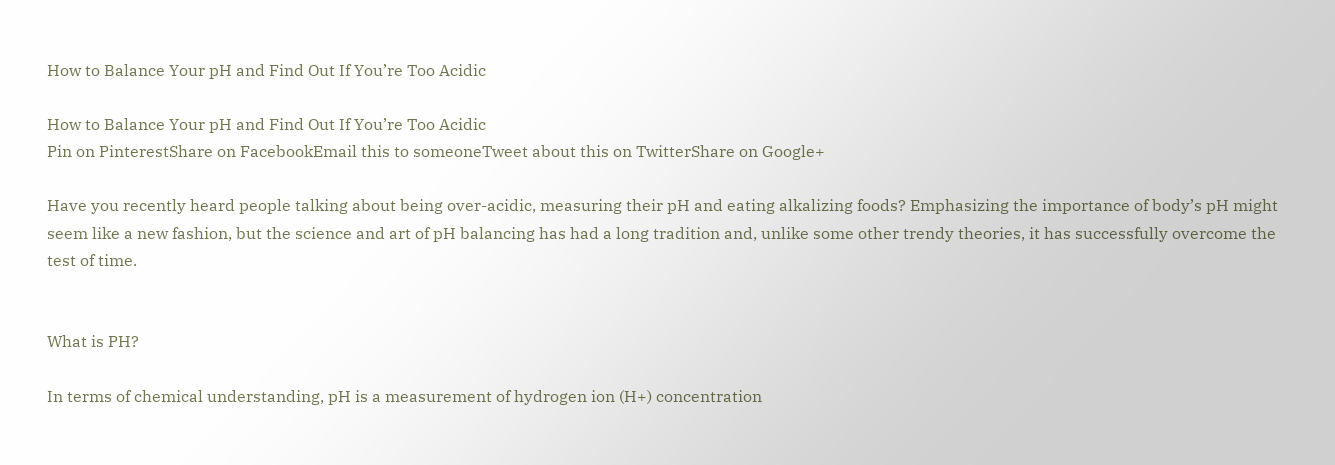How to Balance Your pH and Find Out If You’re Too Acidic

How to Balance Your pH and Find Out If You’re Too Acidic
Pin on PinterestShare on FacebookEmail this to someoneTweet about this on TwitterShare on Google+

Have you recently heard people talking about being over-acidic, measuring their pH and eating alkalizing foods? Emphasizing the importance of body’s pH might seem like a new fashion, but the science and art of pH balancing has had a long tradition and, unlike some other trendy theories, it has successfully overcome the test of time.


What is PH?

In terms of chemical understanding, pH is a measurement of hydrogen ion (H+) concentration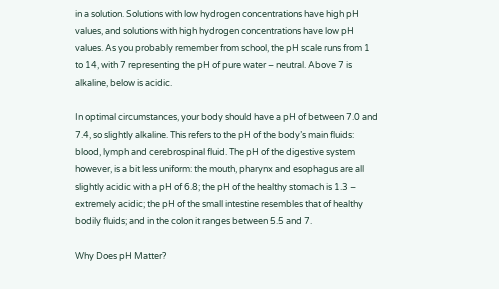in a solution. Solutions with low hydrogen concentrations have high pH values, and solutions with high hydrogen concentrations have low pH values. As you probably remember from school, the pH scale runs from 1 to 14, with 7 representing the pH of pure water – neutral. Above 7 is alkaline, below is acidic.

In optimal circumstances, your body should have a pH of between 7.0 and 7.4, so slightly alkaline. This refers to the pH of the body’s main fluids: blood, lymph and cerebrospinal fluid. The pH of the digestive system however, is a bit less uniform: the mouth, pharynx and esophagus are all slightly acidic with a pH of 6.8; the pH of the healthy stomach is 1.3 – extremely acidic; the pH of the small intestine resembles that of healthy bodily fluids; and in the colon it ranges between 5.5 and 7.

Why Does pH Matter?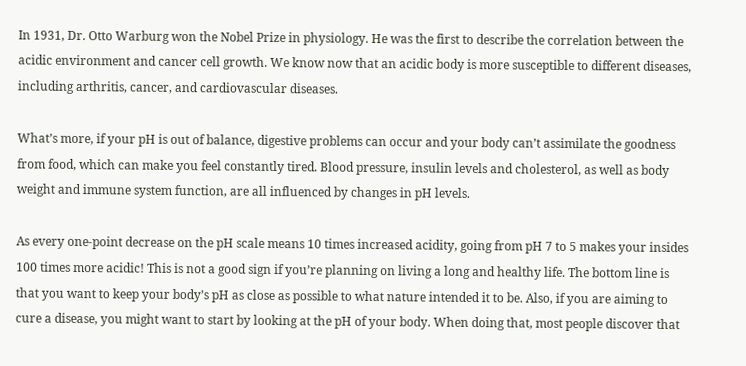In 1931, Dr. Otto Warburg won the Nobel Prize in physiology. He was the first to describe the correlation between the acidic environment and cancer cell growth. We know now that an acidic body is more susceptible to different diseases, including arthritis, cancer, and cardiovascular diseases.

What’s more, if your pH is out of balance, digestive problems can occur and your body can’t assimilate the goodness from food, which can make you feel constantly tired. Blood pressure, insulin levels and cholesterol, as well as body weight and immune system function, are all influenced by changes in pH levels.

As every one-point decrease on the pH scale means 10 times increased acidity, going from pH 7 to 5 makes your insides 100 times more acidic! This is not a good sign if you’re planning on living a long and healthy life. The bottom line is that you want to keep your body’s pH as close as possible to what nature intended it to be. Also, if you are aiming to cure a disease, you might want to start by looking at the pH of your body. When doing that, most people discover that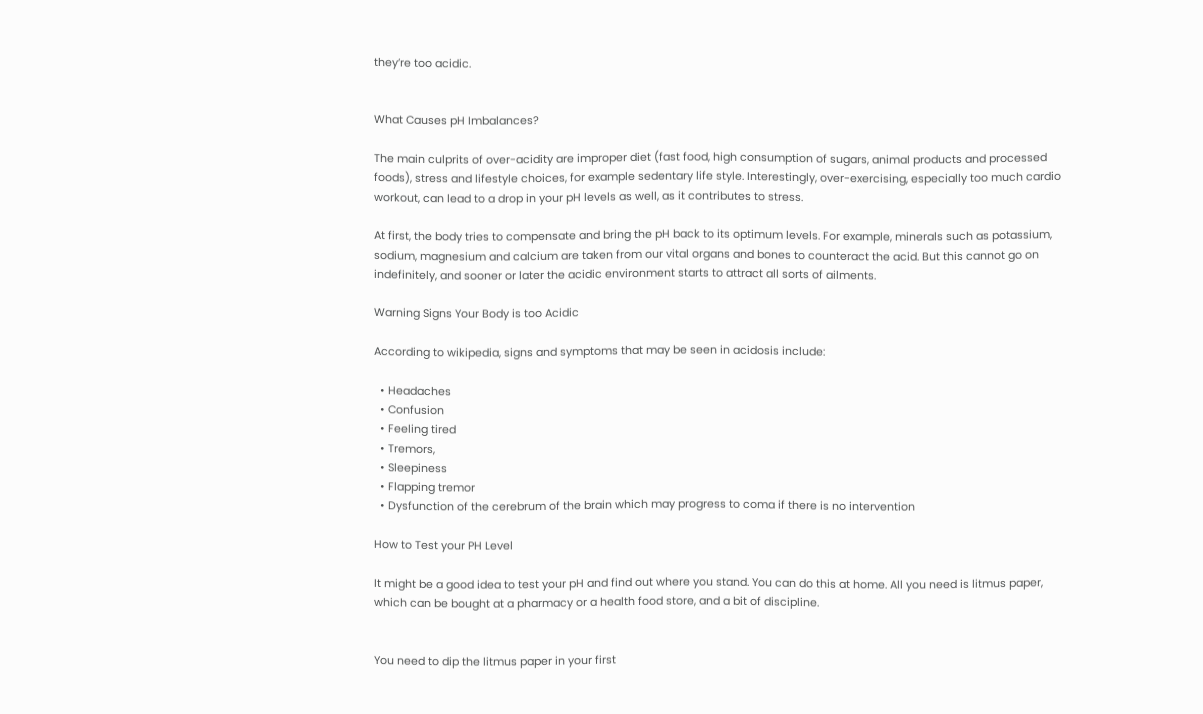they’re too acidic.


What Causes pH Imbalances?

The main culprits of over-acidity are improper diet (fast food, high consumption of sugars, animal products and processed foods), stress and lifestyle choices, for example sedentary life style. Interestingly, over-exercising, especially too much cardio workout, can lead to a drop in your pH levels as well, as it contributes to stress.

At first, the body tries to compensate and bring the pH back to its optimum levels. For example, minerals such as potassium, sodium, magnesium and calcium are taken from our vital organs and bones to counteract the acid. But this cannot go on indefinitely, and sooner or later the acidic environment starts to attract all sorts of ailments.

Warning Signs Your Body is too Acidic

According to wikipedia, signs and symptoms that may be seen in acidosis include:

  • Headaches
  • Confusion
  • Feeling tired
  • Tremors,
  • Sleepiness
  • Flapping tremor
  • Dysfunction of the cerebrum of the brain which may progress to coma if there is no intervention

How to Test your PH Level

It might be a good idea to test your pH and find out where you stand. You can do this at home. All you need is litmus paper, which can be bought at a pharmacy or a health food store, and a bit of discipline.


You need to dip the litmus paper in your first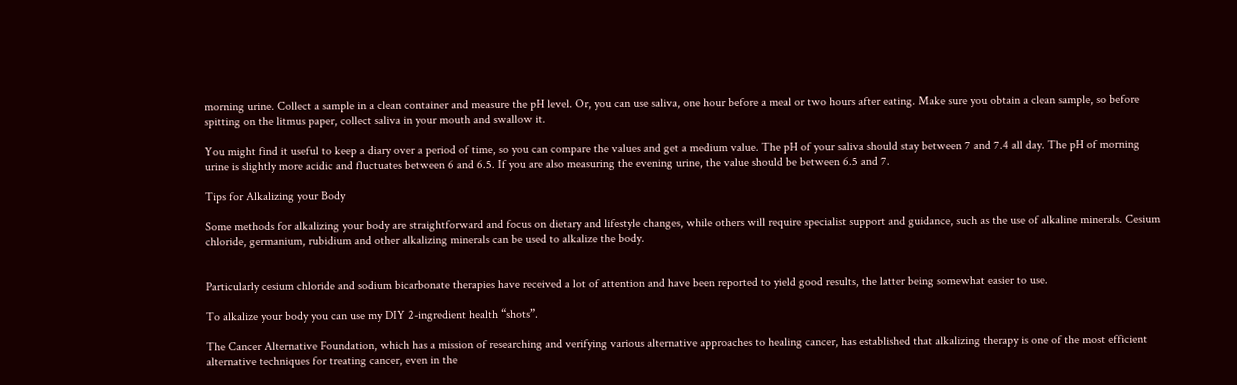morning urine. Collect a sample in a clean container and measure the pH level. Or, you can use saliva, one hour before a meal or two hours after eating. Make sure you obtain a clean sample, so before spitting on the litmus paper, collect saliva in your mouth and swallow it.

You might find it useful to keep a diary over a period of time, so you can compare the values and get a medium value. The pH of your saliva should stay between 7 and 7.4 all day. The pH of morning urine is slightly more acidic and fluctuates between 6 and 6.5. If you are also measuring the evening urine, the value should be between 6.5 and 7.

Tips for Alkalizing your Body

Some methods for alkalizing your body are straightforward and focus on dietary and lifestyle changes, while others will require specialist support and guidance, such as the use of alkaline minerals. Cesium chloride, germanium, rubidium and other alkalizing minerals can be used to alkalize the body.


Particularly cesium chloride and sodium bicarbonate therapies have received a lot of attention and have been reported to yield good results, the latter being somewhat easier to use.

To alkalize your body you can use my DIY 2-ingredient health “shots”.

The Cancer Alternative Foundation, which has a mission of researching and verifying various alternative approaches to healing cancer, has established that alkalizing therapy is one of the most efficient alternative techniques for treating cancer, even in the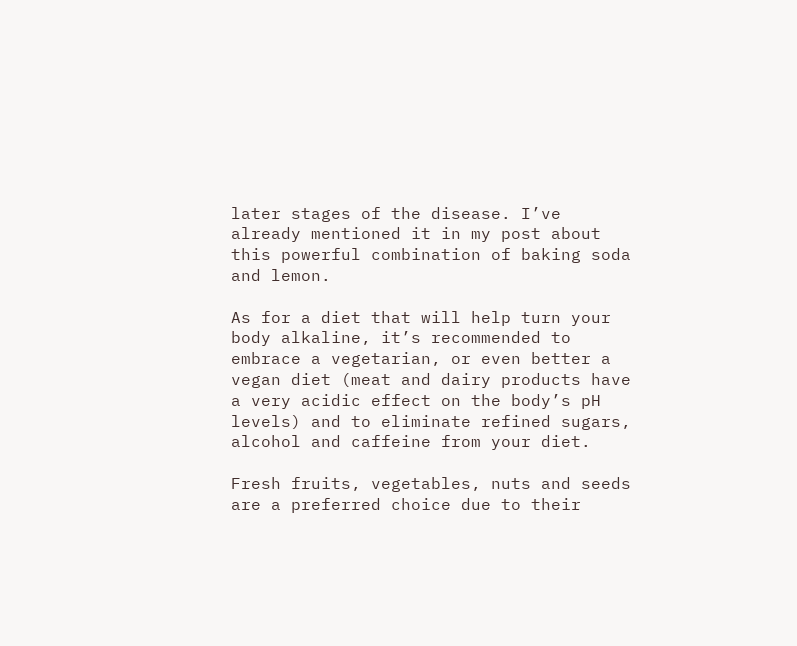later stages of the disease. I’ve already mentioned it in my post about this powerful combination of baking soda and lemon.

As for a diet that will help turn your body alkaline, it’s recommended to embrace a vegetarian, or even better a vegan diet (meat and dairy products have a very acidic effect on the body’s pH levels) and to eliminate refined sugars, alcohol and caffeine from your diet.

Fresh fruits, vegetables, nuts and seeds are a preferred choice due to their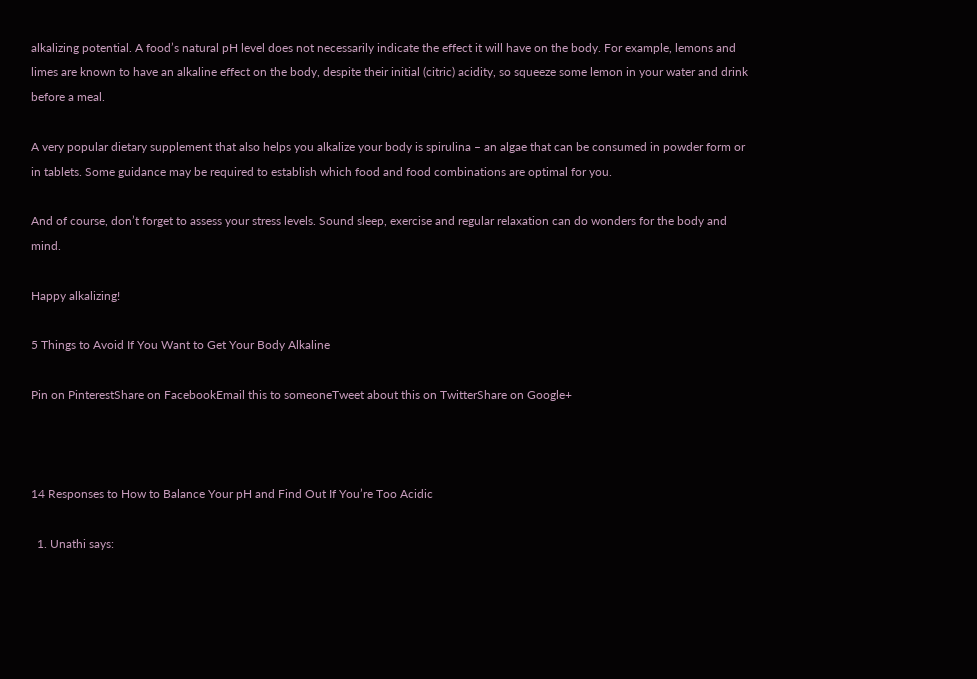alkalizing potential. A food’s natural pH level does not necessarily indicate the effect it will have on the body. For example, lemons and limes are known to have an alkaline effect on the body, despite their initial (citric) acidity, so squeeze some lemon in your water and drink before a meal.

A very popular dietary supplement that also helps you alkalize your body is spirulina – an algae that can be consumed in powder form or in tablets. Some guidance may be required to establish which food and food combinations are optimal for you.

And of course, don’t forget to assess your stress levels. Sound sleep, exercise and regular relaxation can do wonders for the body and mind.

Happy alkalizing!

5 Things to Avoid If You Want to Get Your Body Alkaline

Pin on PinterestShare on FacebookEmail this to someoneTweet about this on TwitterShare on Google+



14 Responses to How to Balance Your pH and Find Out If You’re Too Acidic

  1. Unathi says: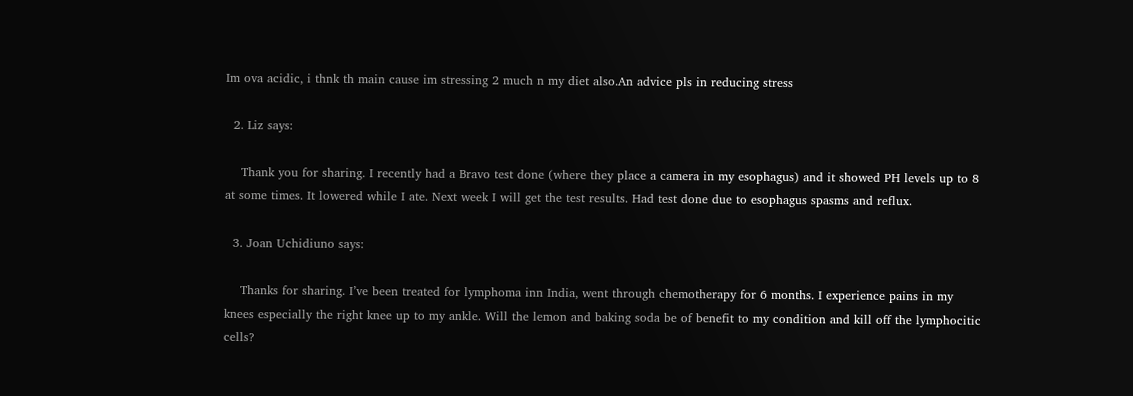Im ova acidic, i thnk th main cause im stressing 2 much n my diet also.An advice pls in reducing stress

  2. Liz says:

    Thank you for sharing. I recently had a Bravo test done (where they place a camera in my esophagus) and it showed PH levels up to 8 at some times. It lowered while I ate. Next week I will get the test results. Had test done due to esophagus spasms and reflux.

  3. Joan Uchidiuno says:

    Thanks for sharing. I’ve been treated for lymphoma inn India, went through chemotherapy for 6 months. I experience pains in my knees especially the right knee up to my ankle. Will the lemon and baking soda be of benefit to my condition and kill off the lymphocitic cells?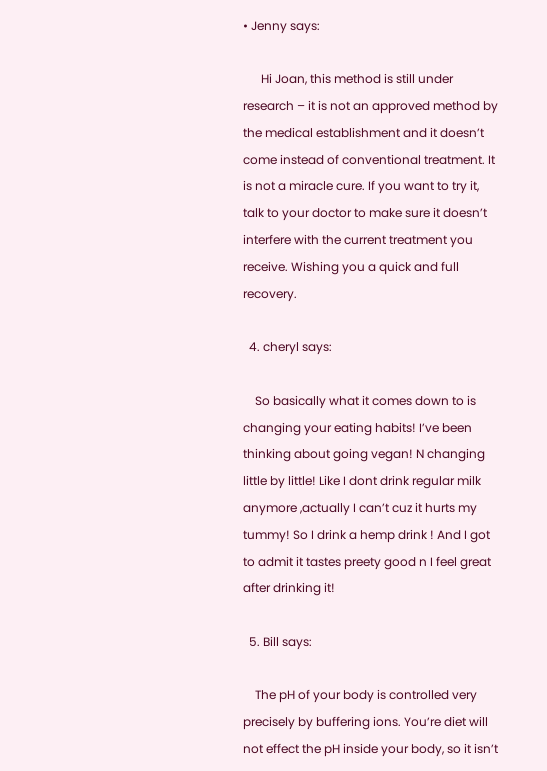• Jenny says:

      Hi Joan, this method is still under research – it is not an approved method by the medical establishment and it doesn’t come instead of conventional treatment. It is not a miracle cure. If you want to try it, talk to your doctor to make sure it doesn’t interfere with the current treatment you receive. Wishing you a quick and full recovery.

  4. cheryl says:

    So basically what it comes down to is changing your eating habits! I’ve been thinking about going vegan! N changing little by little! Like I dont drink regular milk anymore ,actually I can’t cuz it hurts my tummy! So I drink a hemp drink ! And I got to admit it tastes preety good n I feel great after drinking it!

  5. Bill says:

    The pH of your body is controlled very precisely by buffering ions. You’re diet will not effect the pH inside your body, so it isn’t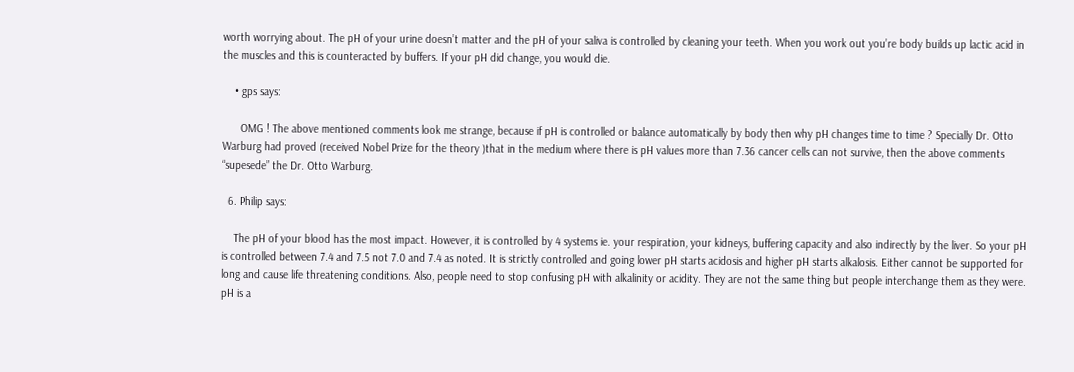worth worrying about. The pH of your urine doesn’t matter and the pH of your saliva is controlled by cleaning your teeth. When you work out you’re body builds up lactic acid in the muscles and this is counteracted by buffers. If your pH did change, you would die.

    • gps says:

      OMG ! The above mentioned comments look me strange, because if pH is controlled or balance automatically by body then why pH changes time to time ? Specially Dr. Otto Warburg had proved (received Nobel Prize for the theory )that in the medium where there is pH values more than 7.36 cancer cells can not survive, then the above comments “supesede” the Dr. Otto Warburg.

  6. Philip says:

    The pH of your blood has the most impact. However, it is controlled by 4 systems ie. your respiration, your kidneys, buffering capacity and also indirectly by the liver. So your pH is controlled between 7.4 and 7.5 not 7.0 and 7.4 as noted. It is strictly controlled and going lower pH starts acidosis and higher pH starts alkalosis. Either cannot be supported for long and cause life threatening conditions. Also, people need to stop confusing pH with alkalinity or acidity. They are not the same thing but people interchange them as they were. pH is a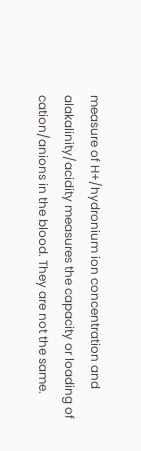measure of H+/hydronium ion concentration and alakalinity/acidity measures the capacity or loading of cation/anions in the blood. They are not the same.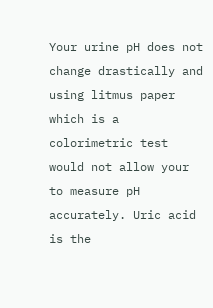Your urine pH does not change drastically and using litmus paper which is a colorimetric test would not allow your to measure pH accurately. Uric acid is the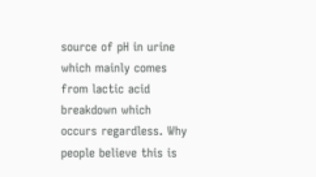source of pH in urine which mainly comes from lactic acid breakdown which occurs regardless. Why people believe this is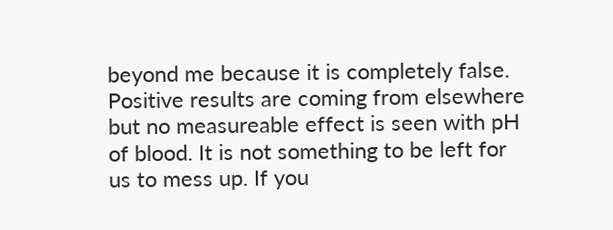beyond me because it is completely false. Positive results are coming from elsewhere but no measureable effect is seen with pH of blood. It is not something to be left for us to mess up. If you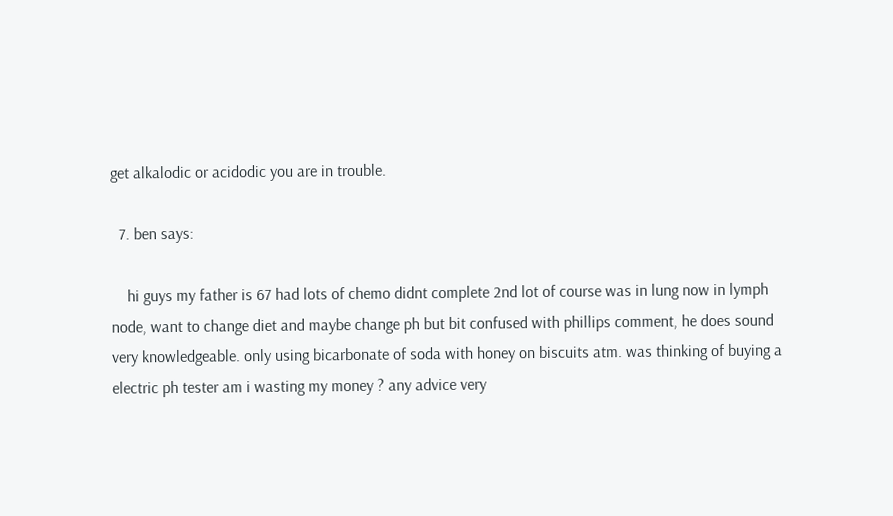get alkalodic or acidodic you are in trouble.

  7. ben says:

    hi guys my father is 67 had lots of chemo didnt complete 2nd lot of course was in lung now in lymph node, want to change diet and maybe change ph but bit confused with phillips comment, he does sound very knowledgeable. only using bicarbonate of soda with honey on biscuits atm. was thinking of buying a electric ph tester am i wasting my money ? any advice very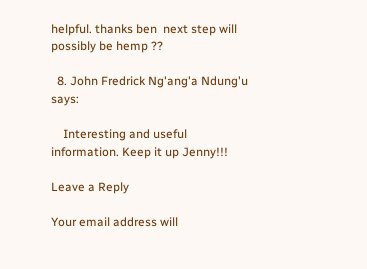helpful. thanks ben  next step will possibly be hemp ??

  8. John Fredrick Ng'ang'a Ndung'u says:

    Interesting and useful information. Keep it up Jenny!!!

Leave a Reply

Your email address will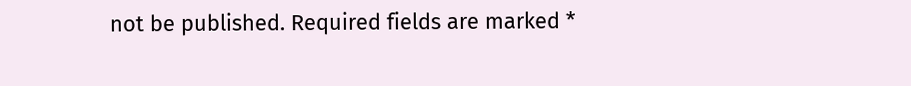not be published. Required fields are marked *